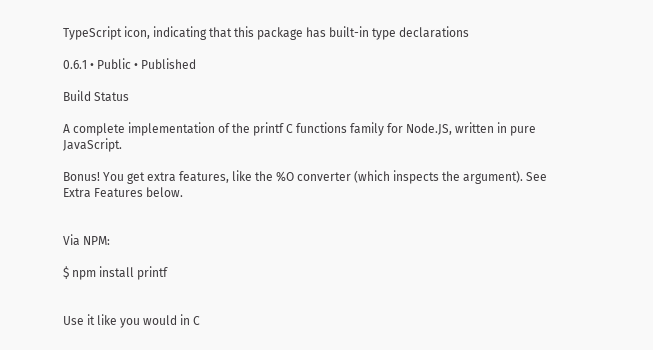TypeScript icon, indicating that this package has built-in type declarations

0.6.1 • Public • Published

Build Status

A complete implementation of the printf C functions family for Node.JS, written in pure JavaScript.

Bonus! You get extra features, like the %O converter (which inspects the argument). See Extra Features below.


Via NPM:

$ npm install printf


Use it like you would in C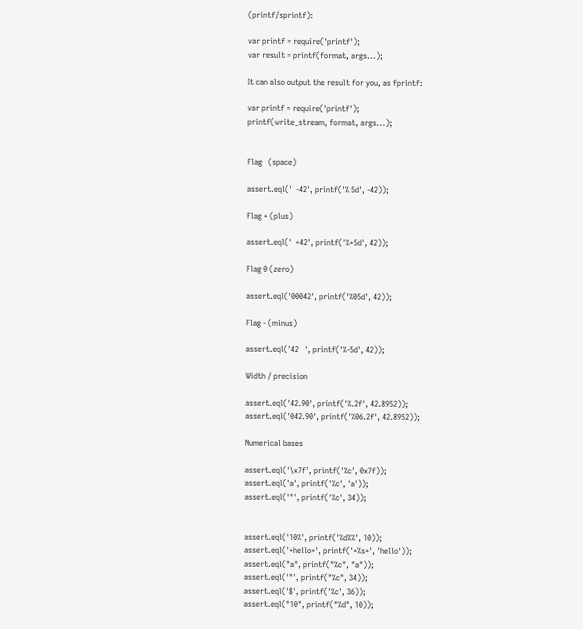(printf/sprintf):

var printf = require('printf');
var result = printf(format, args...);

It can also output the result for you, as fprintf:

var printf = require('printf');
printf(write_stream, format, args...);


Flag   (space)

assert.eql('  -42', printf('% 5d', -42));

Flag + (plus)

assert.eql('  +42', printf('%+5d', 42));

Flag 0 (zero)

assert.eql('00042', printf('%05d', 42));

Flag - (minus)

assert.eql('42   ', printf('%-5d', 42));

Width / precision

assert.eql('42.90', printf('%.2f', 42.8952));
assert.eql('042.90', printf('%06.2f', 42.8952));

Numerical bases

assert.eql('\x7f', printf('%c', 0x7f));
assert.eql('a', printf('%c', 'a'));
assert.eql('"', printf('%c', 34));


assert.eql('10%', printf('%d%%', 10));
assert.eql('+hello+', printf('+%s+', 'hello'));
assert.eql("a", printf("%c", "a"));
assert.eql('"', printf("%c", 34));
assert.eql('$', printf('%c', 36));
assert.eql("10", printf("%d", 10));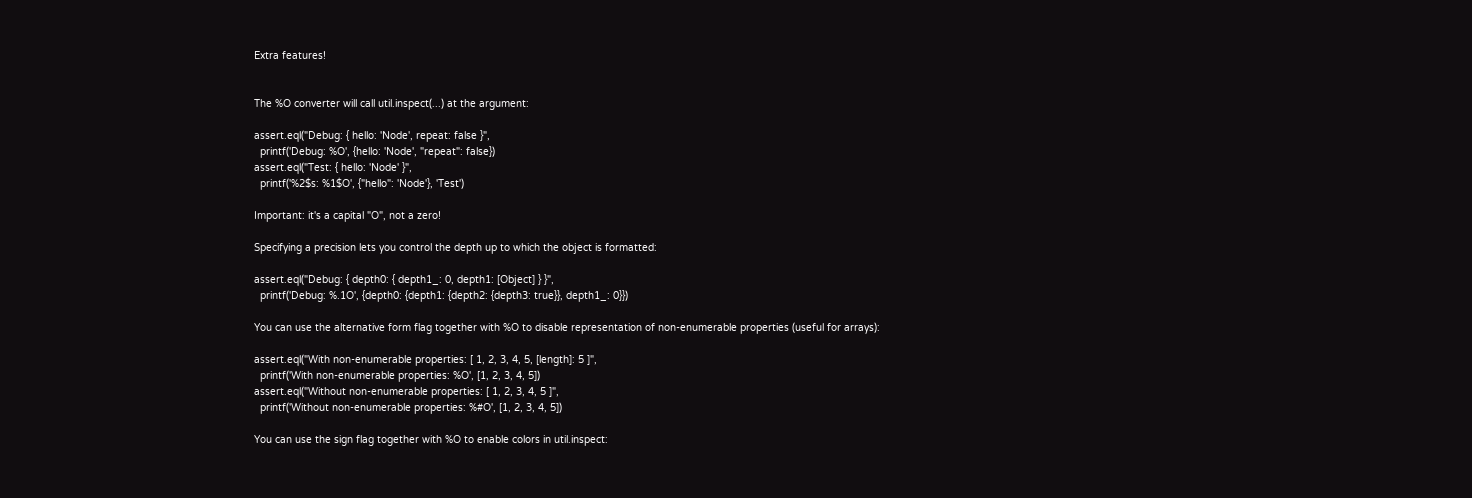Extra features!


The %O converter will call util.inspect(...) at the argument:

assert.eql("Debug: { hello: 'Node', repeat: false }",
  printf('Debug: %O', {hello: 'Node', "repeat": false})
assert.eql("Test: { hello: 'Node' }",
  printf('%2$s: %1$O', {"hello": 'Node'}, 'Test')

Important: it's a capital "O", not a zero!

Specifying a precision lets you control the depth up to which the object is formatted:

assert.eql("Debug: { depth0: { depth1_: 0, depth1: [Object] } }",
  printf('Debug: %.1O', {depth0: {depth1: {depth2: {depth3: true}}, depth1_: 0}})

You can use the alternative form flag together with %O to disable representation of non-enumerable properties (useful for arrays):

assert.eql("With non-enumerable properties: [ 1, 2, 3, 4, 5, [length]: 5 ]",
  printf('With non-enumerable properties: %O', [1, 2, 3, 4, 5])
assert.eql("Without non-enumerable properties: [ 1, 2, 3, 4, 5 ]",
  printf('Without non-enumerable properties: %#O', [1, 2, 3, 4, 5])

You can use the sign flag together with %O to enable colors in util.inspect: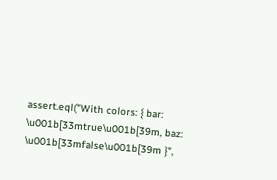assert.eql("With colors: { bar: \u001b[33mtrue\u001b[39m, baz: \u001b[33mfalse\u001b[39m }",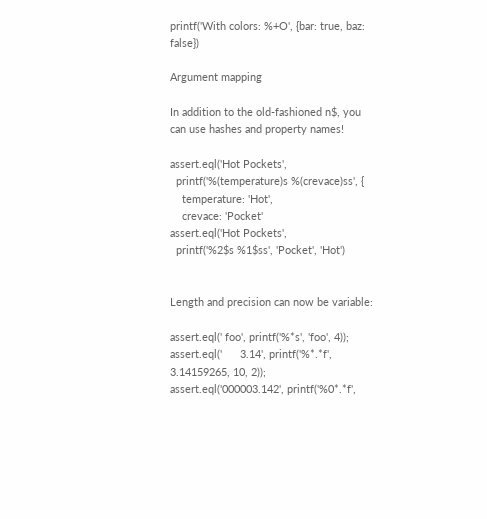printf('With colors: %+O', {bar: true, baz: false})

Argument mapping

In addition to the old-fashioned n$, you can use hashes and property names!

assert.eql('Hot Pockets',
  printf('%(temperature)s %(crevace)ss', {
    temperature: 'Hot',
    crevace: 'Pocket'
assert.eql('Hot Pockets',
  printf('%2$s %1$ss', 'Pocket', 'Hot')


Length and precision can now be variable:

assert.eql(' foo', printf('%*s', 'foo', 4));
assert.eql('      3.14', printf('%*.*f', 3.14159265, 10, 2));
assert.eql('000003.142', printf('%0*.*f',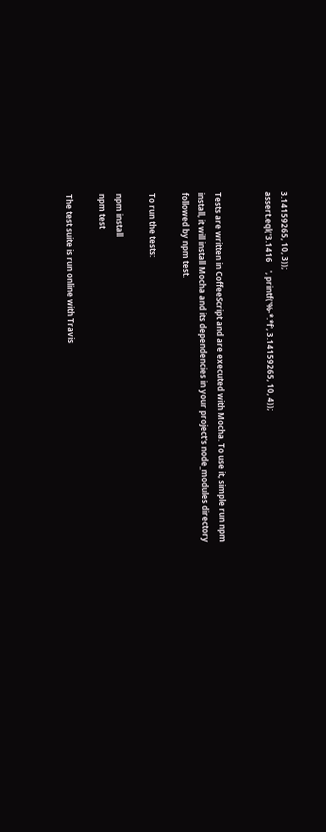3.14159265, 10, 3));
assert.eql('3.1416    ', printf('%-*.*f', 3.14159265, 10, 4));


Tests are written in CoffeeScript and are executed with Mocha. To use it, simple run npm install, it will install Mocha and its dependencies in your project's node_modules directory followed by npm test.

To run the tests:

npm install
npm test

The test suite is run online with Travis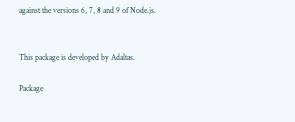against the versions 6, 7, 8 and 9 of Node.js.


This package is developed by Adaltas.

Package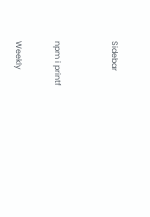Sidebar


npm i printf

Weekly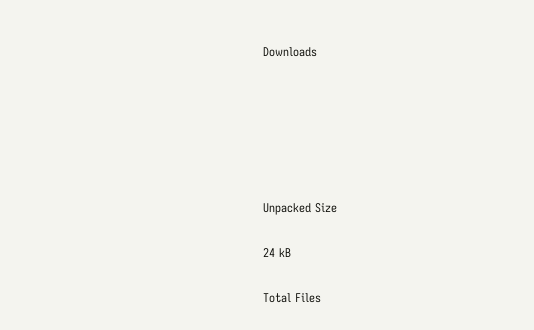Downloads






Unpacked Size

24 kB

Total Files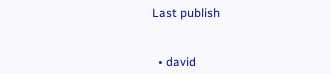Last publish


  • david